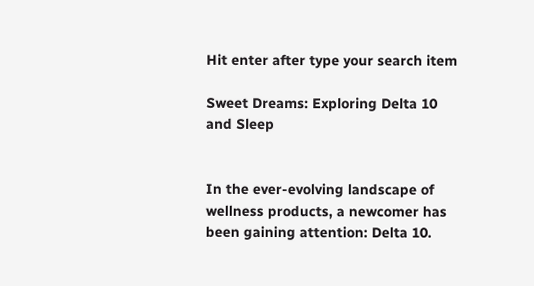Hit enter after type your search item

Sweet Dreams: Exploring Delta 10 and Sleep


In the ever-evolving landscape of wellness products, a newcomer has been gaining attention: Delta 10.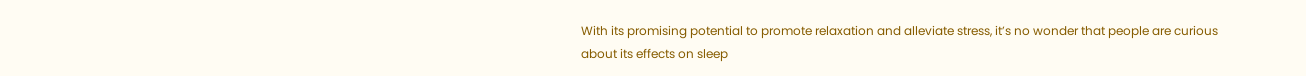With its promising potential to promote relaxation and alleviate stress, it’s no wonder that people are curious about its effects on sleep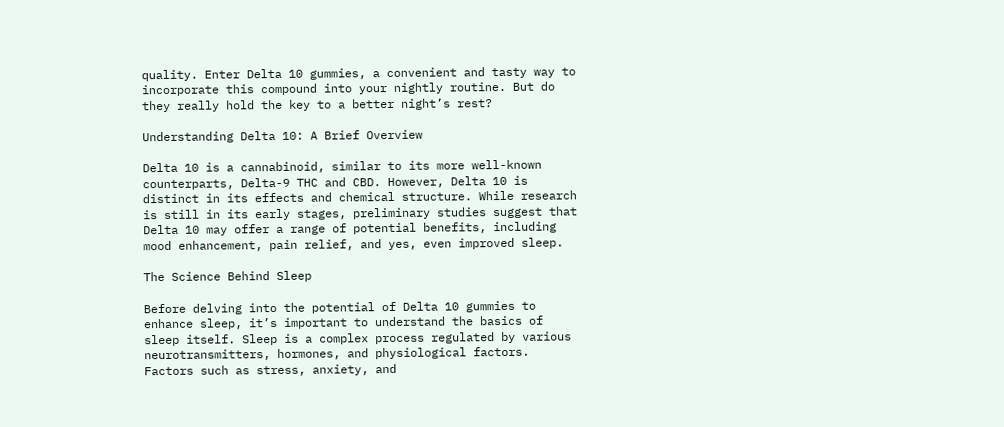quality. Enter Delta 10 gummies, a convenient and tasty way to incorporate this compound into your nightly routine. But do they really hold the key to a better night’s rest?

Understanding Delta 10: A Brief Overview

Delta 10 is a cannabinoid, similar to its more well-known counterparts, Delta-9 THC and CBD. However, Delta 10 is distinct in its effects and chemical structure. While research is still in its early stages, preliminary studies suggest that Delta 10 may offer a range of potential benefits, including mood enhancement, pain relief, and yes, even improved sleep.

The Science Behind Sleep

Before delving into the potential of Delta 10 gummies to enhance sleep, it’s important to understand the basics of sleep itself. Sleep is a complex process regulated by various neurotransmitters, hormones, and physiological factors. Factors such as stress, anxiety, and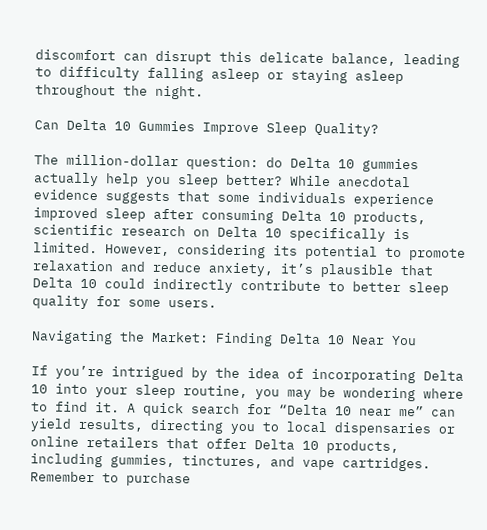discomfort can disrupt this delicate balance, leading to difficulty falling asleep or staying asleep throughout the night.

Can Delta 10 Gummies Improve Sleep Quality?

The million-dollar question: do Delta 10 gummies actually help you sleep better? While anecdotal evidence suggests that some individuals experience improved sleep after consuming Delta 10 products, scientific research on Delta 10 specifically is limited. However, considering its potential to promote relaxation and reduce anxiety, it’s plausible that Delta 10 could indirectly contribute to better sleep quality for some users.

Navigating the Market: Finding Delta 10 Near You

If you’re intrigued by the idea of incorporating Delta 10 into your sleep routine, you may be wondering where to find it. A quick search for “Delta 10 near me” can yield results, directing you to local dispensaries or online retailers that offer Delta 10 products, including gummies, tinctures, and vape cartridges. Remember to purchase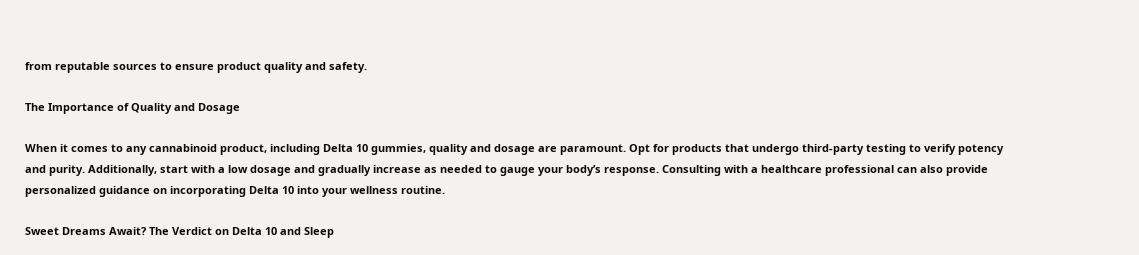from reputable sources to ensure product quality and safety.

The Importance of Quality and Dosage

When it comes to any cannabinoid product, including Delta 10 gummies, quality and dosage are paramount. Opt for products that undergo third-party testing to verify potency and purity. Additionally, start with a low dosage and gradually increase as needed to gauge your body’s response. Consulting with a healthcare professional can also provide personalized guidance on incorporating Delta 10 into your wellness routine.

Sweet Dreams Await? The Verdict on Delta 10 and Sleep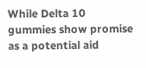While Delta 10 gummies show promise as a potential aid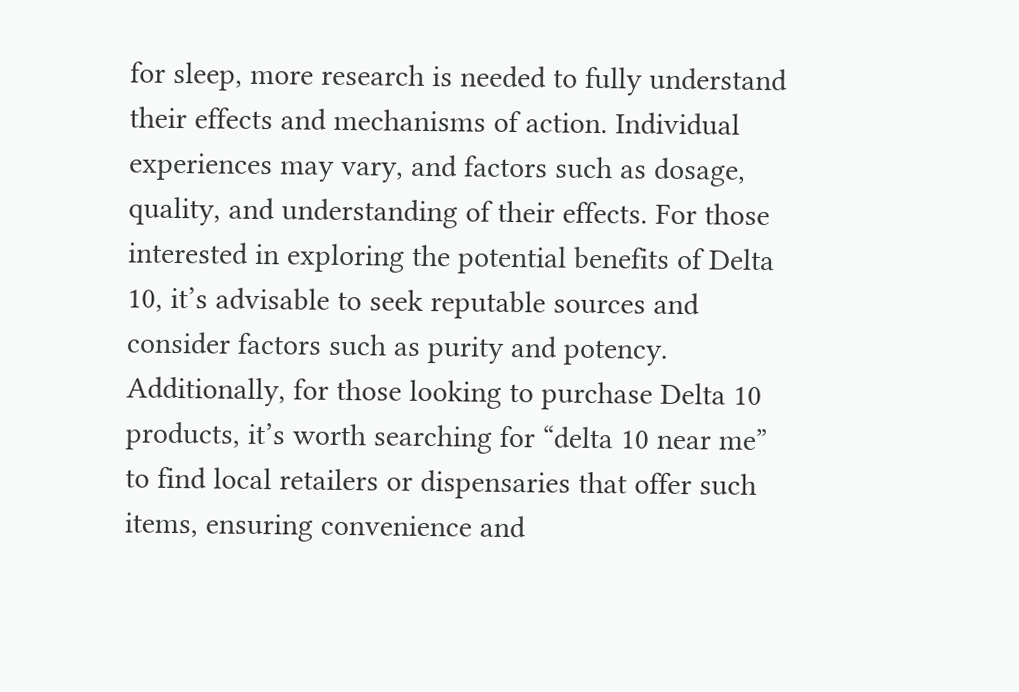for sleep, more research is needed to fully understand their effects and mechanisms of action. Individual experiences may vary, and factors such as dosage, quality, and understanding of their effects. For those interested in exploring the potential benefits of Delta 10, it’s advisable to seek reputable sources and consider factors such as purity and potency. Additionally, for those looking to purchase Delta 10 products, it’s worth searching for “delta 10 near me” to find local retailers or dispensaries that offer such items, ensuring convenience and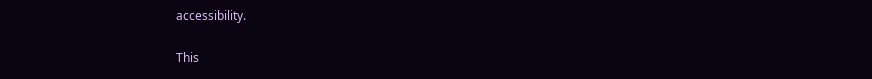accessibility.

This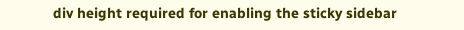div height required for enabling the sticky sidebar